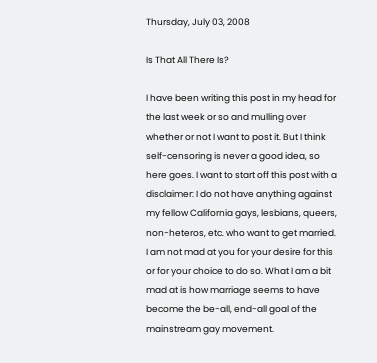Thursday, July 03, 2008

Is That All There Is?

I have been writing this post in my head for the last week or so and mulling over whether or not I want to post it. But I think self-censoring is never a good idea, so here goes. I want to start off this post with a disclaimer: I do not have anything against my fellow California gays, lesbians, queers, non-heteros, etc. who want to get married. I am not mad at you for your desire for this or for your choice to do so. What I am a bit mad at is how marriage seems to have become the be-all, end-all goal of the mainstream gay movement.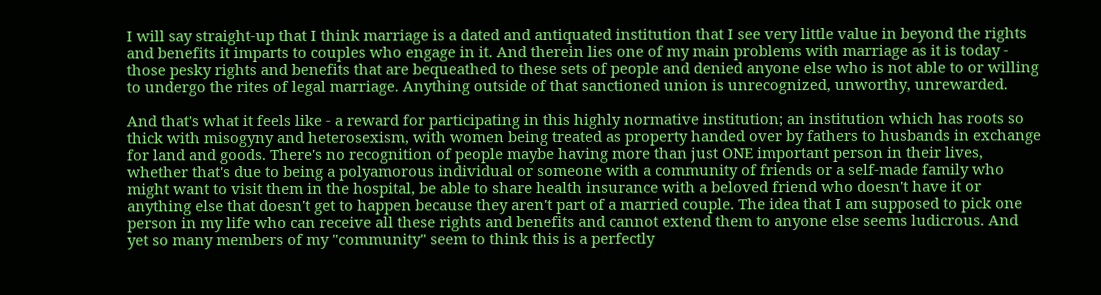I will say straight-up that I think marriage is a dated and antiquated institution that I see very little value in beyond the rights and benefits it imparts to couples who engage in it. And therein lies one of my main problems with marriage as it is today - those pesky rights and benefits that are bequeathed to these sets of people and denied anyone else who is not able to or willing to undergo the rites of legal marriage. Anything outside of that sanctioned union is unrecognized, unworthy, unrewarded.

And that's what it feels like - a reward for participating in this highly normative institution; an institution which has roots so thick with misogyny and heterosexism, with women being treated as property handed over by fathers to husbands in exchange for land and goods. There's no recognition of people maybe having more than just ONE important person in their lives, whether that's due to being a polyamorous individual or someone with a community of friends or a self-made family who might want to visit them in the hospital, be able to share health insurance with a beloved friend who doesn't have it or anything else that doesn't get to happen because they aren't part of a married couple. The idea that I am supposed to pick one person in my life who can receive all these rights and benefits and cannot extend them to anyone else seems ludicrous. And yet so many members of my "community" seem to think this is a perfectly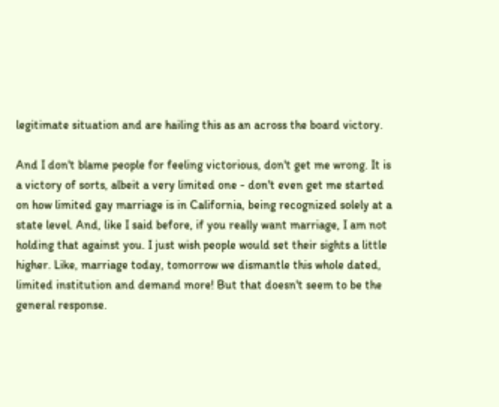legitimate situation and are hailing this as an across the board victory.

And I don't blame people for feeling victorious, don't get me wrong. It is a victory of sorts, albeit a very limited one - don't even get me started on how limited gay marriage is in California, being recognized solely at a state level. And, like I said before, if you really want marriage, I am not holding that against you. I just wish people would set their sights a little higher. Like, marriage today, tomorrow we dismantle this whole dated, limited institution and demand more! But that doesn't seem to be the general response.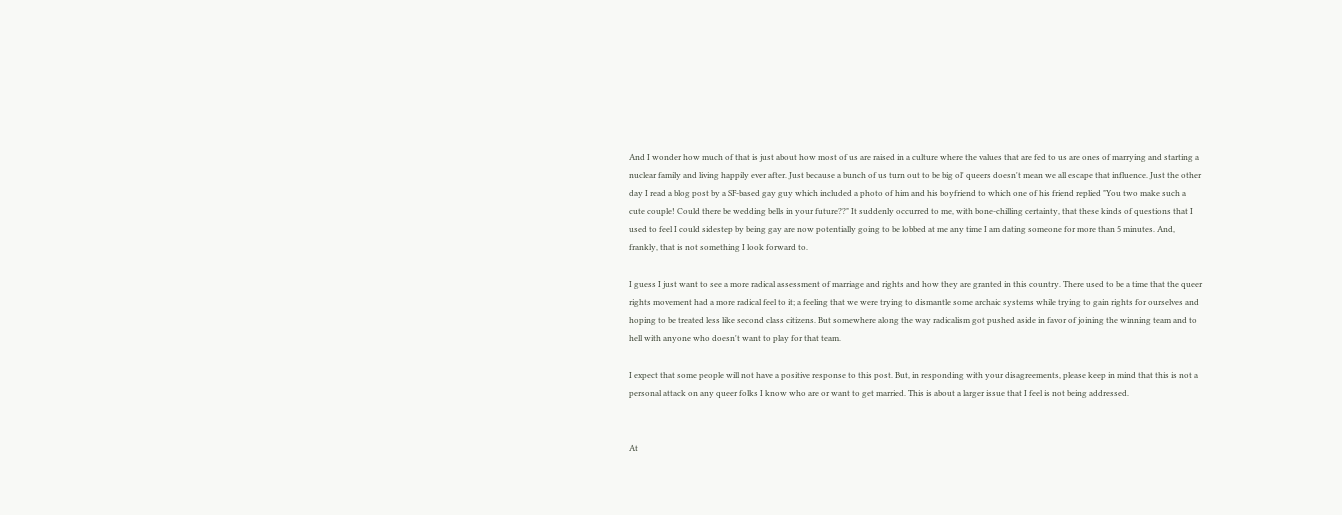And I wonder how much of that is just about how most of us are raised in a culture where the values that are fed to us are ones of marrying and starting a nuclear family and living happily ever after. Just because a bunch of us turn out to be big ol' queers doesn't mean we all escape that influence. Just the other day I read a blog post by a SF-based gay guy which included a photo of him and his boyfriend to which one of his friend replied "You two make such a cute couple! Could there be wedding bells in your future??" It suddenly occurred to me, with bone-chilling certainty, that these kinds of questions that I used to feel I could sidestep by being gay are now potentially going to be lobbed at me any time I am dating someone for more than 5 minutes. And, frankly, that is not something I look forward to.

I guess I just want to see a more radical assessment of marriage and rights and how they are granted in this country. There used to be a time that the queer rights movement had a more radical feel to it; a feeling that we were trying to dismantle some archaic systems while trying to gain rights for ourselves and hoping to be treated less like second class citizens. But somewhere along the way radicalism got pushed aside in favor of joining the winning team and to hell with anyone who doesn't want to play for that team.

I expect that some people will not have a positive response to this post. But, in responding with your disagreements, please keep in mind that this is not a personal attack on any queer folks I know who are or want to get married. This is about a larger issue that I feel is not being addressed.


At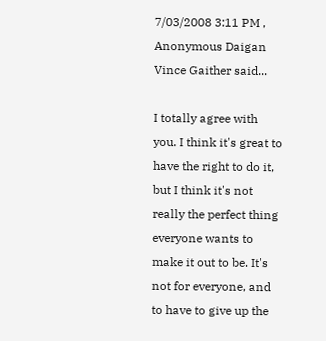7/03/2008 3:11 PM , Anonymous Daigan Vince Gaither said...

I totally agree with you. I think it's great to have the right to do it, but I think it's not really the perfect thing everyone wants to make it out to be. It's not for everyone, and to have to give up the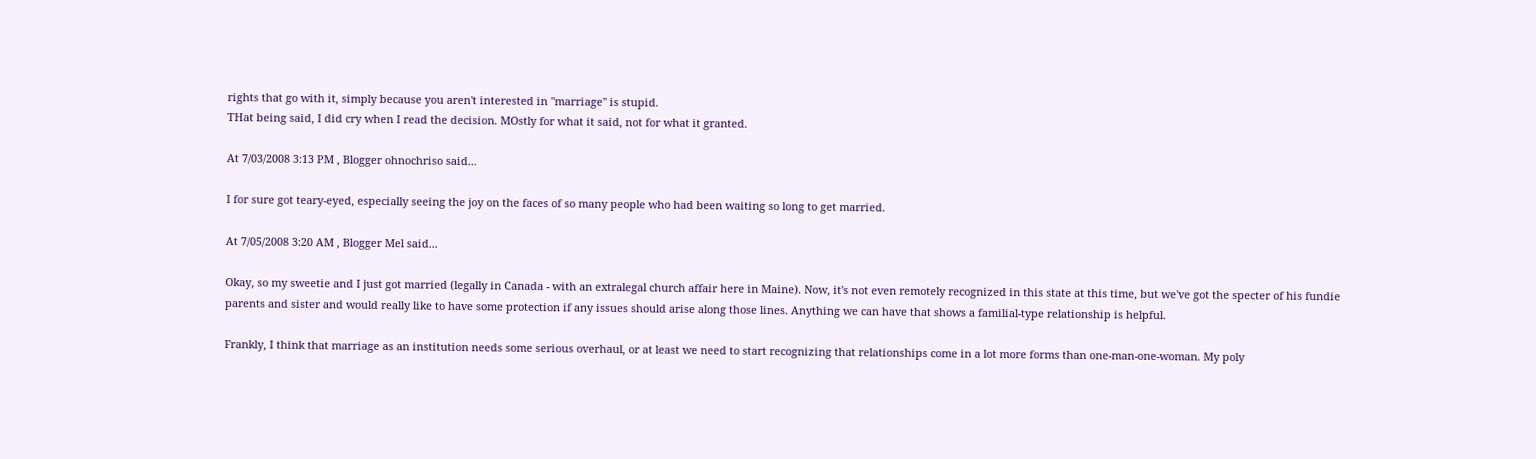rights that go with it, simply because you aren't interested in "marriage" is stupid.
THat being said, I did cry when I read the decision. MOstly for what it said, not for what it granted.

At 7/03/2008 3:13 PM , Blogger ohnochriso said...

I for sure got teary-eyed, especially seeing the joy on the faces of so many people who had been waiting so long to get married.

At 7/05/2008 3:20 AM , Blogger Mel said...

Okay, so my sweetie and I just got married (legally in Canada - with an extralegal church affair here in Maine). Now, it's not even remotely recognized in this state at this time, but we've got the specter of his fundie parents and sister and would really like to have some protection if any issues should arise along those lines. Anything we can have that shows a familial-type relationship is helpful.

Frankly, I think that marriage as an institution needs some serious overhaul, or at least we need to start recognizing that relationships come in a lot more forms than one-man-one-woman. My poly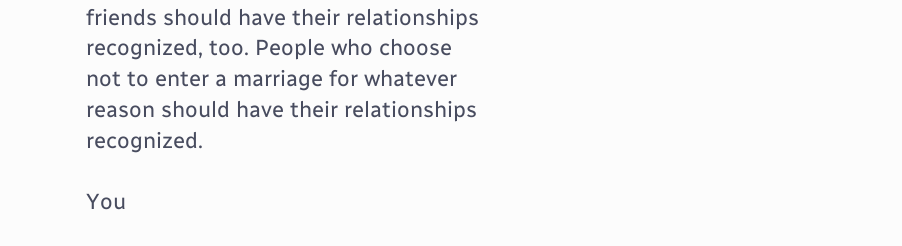friends should have their relationships recognized, too. People who choose not to enter a marriage for whatever reason should have their relationships recognized.

You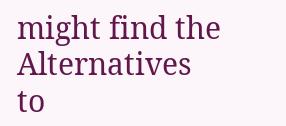might find the Alternatives to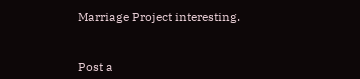Marriage Project interesting.


Post a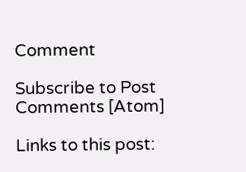Comment

Subscribe to Post Comments [Atom]

Links to this post: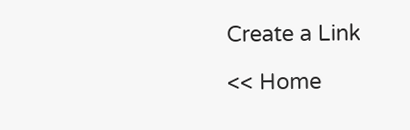Create a Link

<< Home